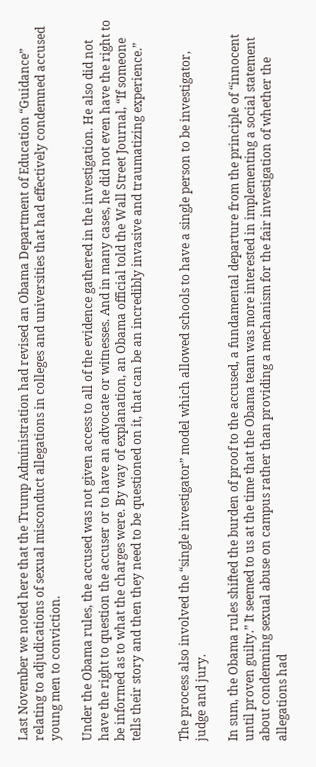Last November we noted here that the Trump Administration had revised an Obama Department of Education “Guidance” relating to adjudications of sexual misconduct allegations in colleges and universities that had effectively condemned accused young men to conviction.

Under the Obama rules, the accused was not given access to all of the evidence gathered in the investigation. He also did not have the right to question the accuser or to have an advocate or witnesses. And in many cases, he did not even have the right to be informed as to what the charges were. By way of explanation, an Obama official told the Wall Street Journal, “If someone tells their story and then they need to be questioned on it, that can be an incredibly invasive and traumatizing experience.”


The process also involved the “single investigator” model which allowed schools to have a single person to be investigator, judge and jury.

In sum, the Obama rules shifted the burden of proof to the accused, a fundamental departure from the principle of “innocent until proven guilty.” It seemed to us at the time that the Obama team was more interested in implementing a social statement about condemning sexual abuse on campus rather than providing a mechanism for the fair investigation of whether the allegations had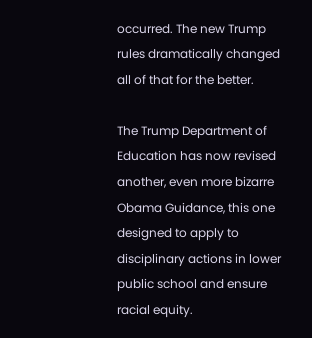occurred. The new Trump rules dramatically changed all of that for the better.

The Trump Department of Education has now revised another, even more bizarre Obama Guidance, this one designed to apply to disciplinary actions in lower public school and ensure racial equity.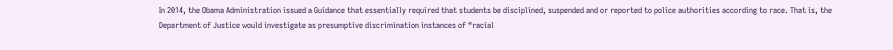In 2014, the Obama Administration issued a Guidance that essentially required that students be disciplined, suspended and or reported to police authorities according to race. That is, the Department of Justice would investigate as presumptive discrimination instances of “racial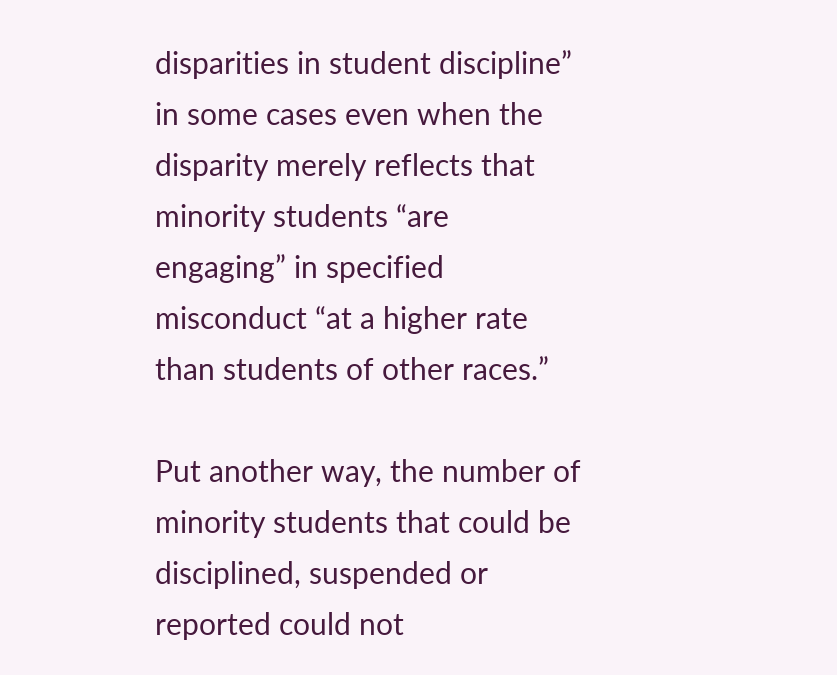disparities in student discipline” in some cases even when the disparity merely reflects that minority students “are engaging” in specified misconduct “at a higher rate than students of other races.”

Put another way, the number of minority students that could be disciplined, suspended or reported could not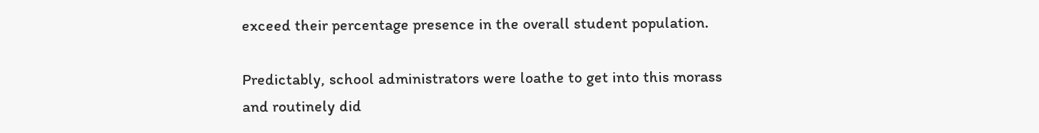exceed their percentage presence in the overall student population.

Predictably, school administrators were loathe to get into this morass and routinely did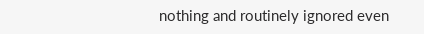nothing and routinely ignored even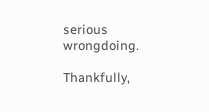serious wrongdoing.

Thankfully,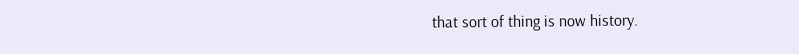that sort of thing is now history.